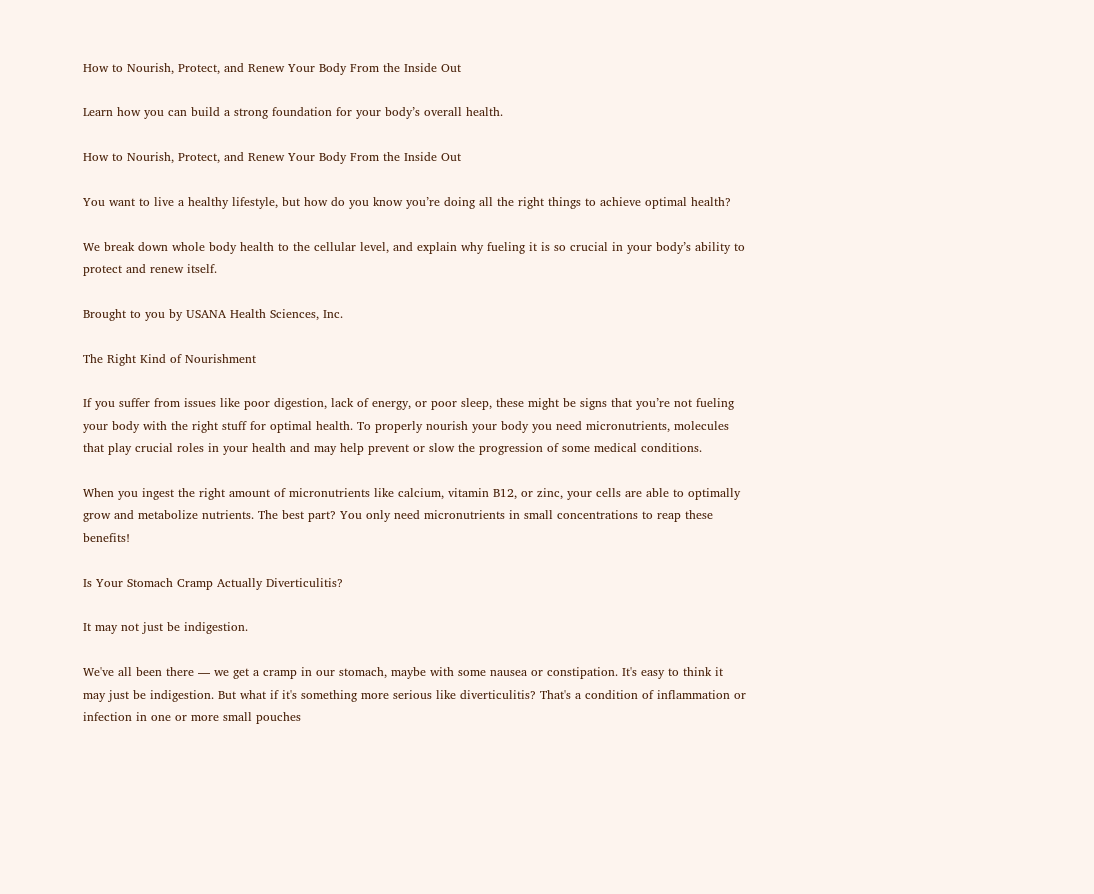How to Nourish, Protect, and Renew Your Body From the Inside Out

Learn how you can build a strong foundation for your body’s overall health.

How to Nourish, Protect, and Renew Your Body From the Inside Out

You want to live a healthy lifestyle, but how do you know you’re doing all the right things to achieve optimal health?

We break down whole body health to the cellular level, and explain why fueling it is so crucial in your body’s ability to protect and renew itself.

Brought to you by USANA Health Sciences, Inc.

The Right Kind of Nourishment

If you suffer from issues like poor digestion, lack of energy, or poor sleep, these might be signs that you’re not fueling your body with the right stuff for optimal health. To properly nourish your body you need micronutrients, molecules that play crucial roles in your health and may help prevent or slow the progression of some medical conditions.

When you ingest the right amount of micronutrients like calcium, vitamin B12, or zinc, your cells are able to optimally grow and metabolize nutrients. The best part? You only need micronutrients in small concentrations to reap these benefits!

Is Your Stomach Cramp Actually Diverticulitis?

It may not just be indigestion.

We've all been there — we get a cramp in our stomach, maybe with some nausea or constipation. It's easy to think it may just be indigestion. But what if it's something more serious like diverticulitis? That's a condition of inflammation or infection in one or more small pouches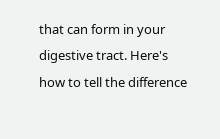that can form in your digestive tract. Here's how to tell the difference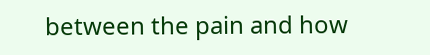between the pain and how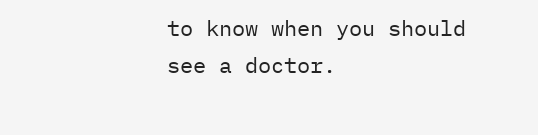to know when you should see a doctor.